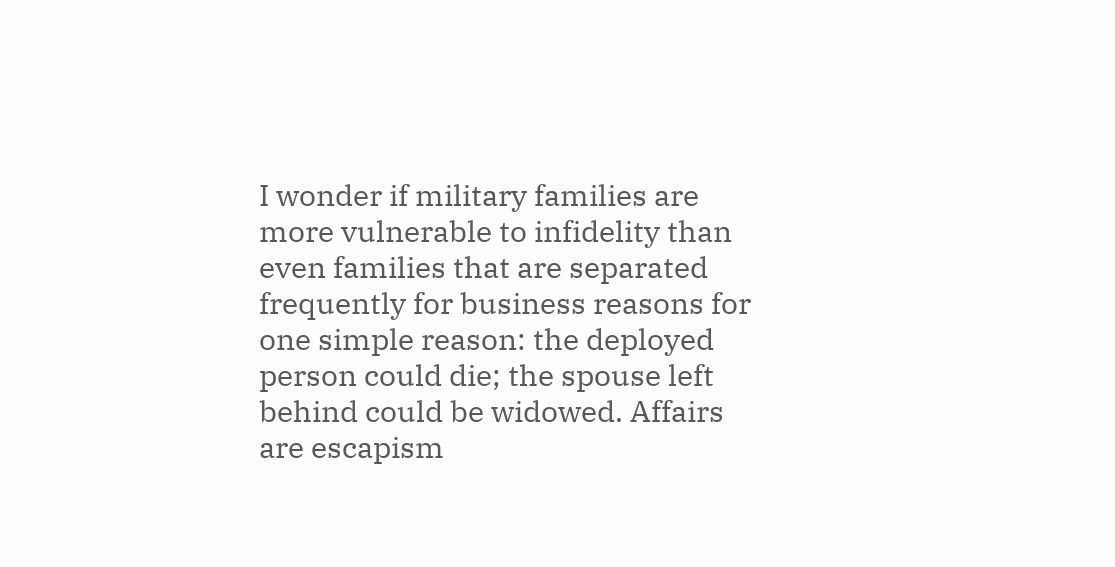I wonder if military families are more vulnerable to infidelity than even families that are separated frequently for business reasons for one simple reason: the deployed person could die; the spouse left behind could be widowed. Affairs are escapism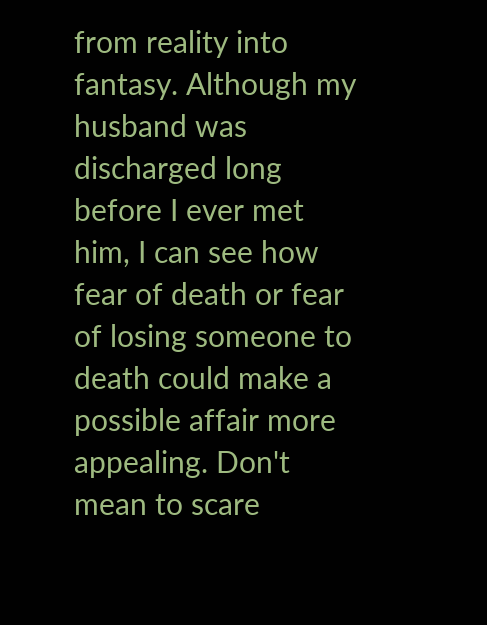from reality into fantasy. Although my husband was discharged long before I ever met him, I can see how fear of death or fear of losing someone to death could make a possible affair more appealing. Don't mean to scare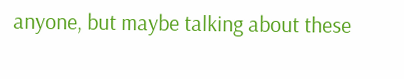anyone, but maybe talking about these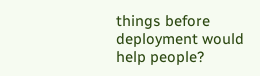things before deployment would help people?